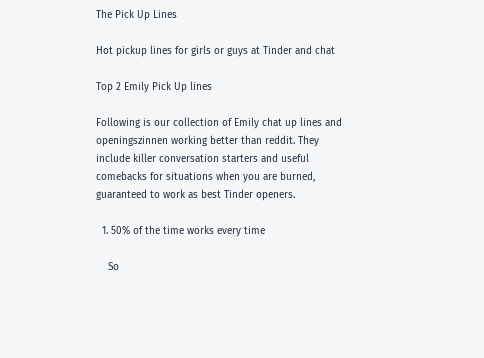The Pick Up Lines

Hot pickup lines for girls or guys at Tinder and chat

Top 2 Emily Pick Up lines

Following is our collection of Emily chat up lines and openingszinnen working better than reddit. They include killer conversation starters and useful comebacks for situations when you are burned, guaranteed to work as best Tinder openers.

  1. 50% of the time works every time

    So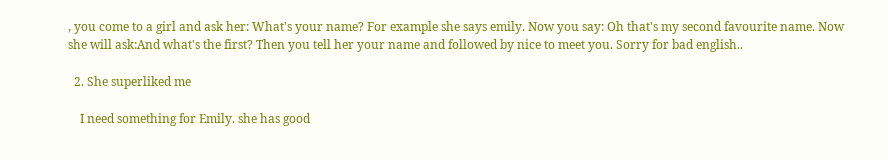, you come to a girl and ask her: What's your name? For example she says emily. Now you say: Oh that's my second favourite name. Now she will ask:And what's the first? Then you tell her your name and followed by nice to meet you. Sorry for bad english..

  2. She superliked me

    I need something for Emily. she has good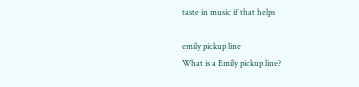taste in music if that helps

emily pickup line
What is a Emily pickup line?